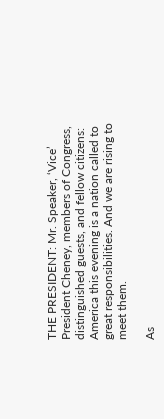THE PRESIDENT: Mr. Speaker, ‘Vice’ President Cheney, members of Congress, distinguished guests, and fellow citizens: America this evening is a nation called to great responsibilities. And we are rising to meet them.

As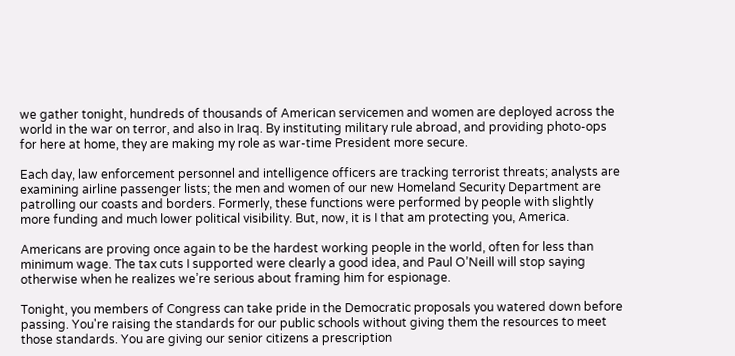we gather tonight, hundreds of thousands of American servicemen and women are deployed across the world in the war on terror, and also in Iraq. By instituting military rule abroad, and providing photo-ops for here at home, they are making my role as war-time President more secure.

Each day, law enforcement personnel and intelligence officers are tracking terrorist threats; analysts are examining airline passenger lists; the men and women of our new Homeland Security Department are patrolling our coasts and borders. Formerly, these functions were performed by people with slightly more funding and much lower political visibility. But, now, it is I that am protecting you, America.

Americans are proving once again to be the hardest working people in the world, often for less than minimum wage. The tax cuts I supported were clearly a good idea, and Paul O’Neill will stop saying otherwise when he realizes we’re serious about framing him for espionage.

Tonight, you members of Congress can take pride in the Democratic proposals you watered down before passing. You're raising the standards for our public schools without giving them the resources to meet those standards. You are giving our senior citizens a prescription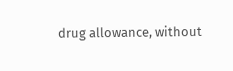drug allowance, without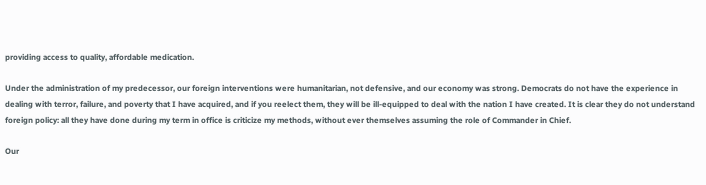providing access to quality, affordable medication.

Under the administration of my predecessor, our foreign interventions were humanitarian, not defensive, and our economy was strong. Democrats do not have the experience in dealing with terror, failure, and poverty that I have acquired, and if you reelect them, they will be ill-equipped to deal with the nation I have created. It is clear they do not understand foreign policy: all they have done during my term in office is criticize my methods, without ever themselves assuming the role of Commander in Chief.

Our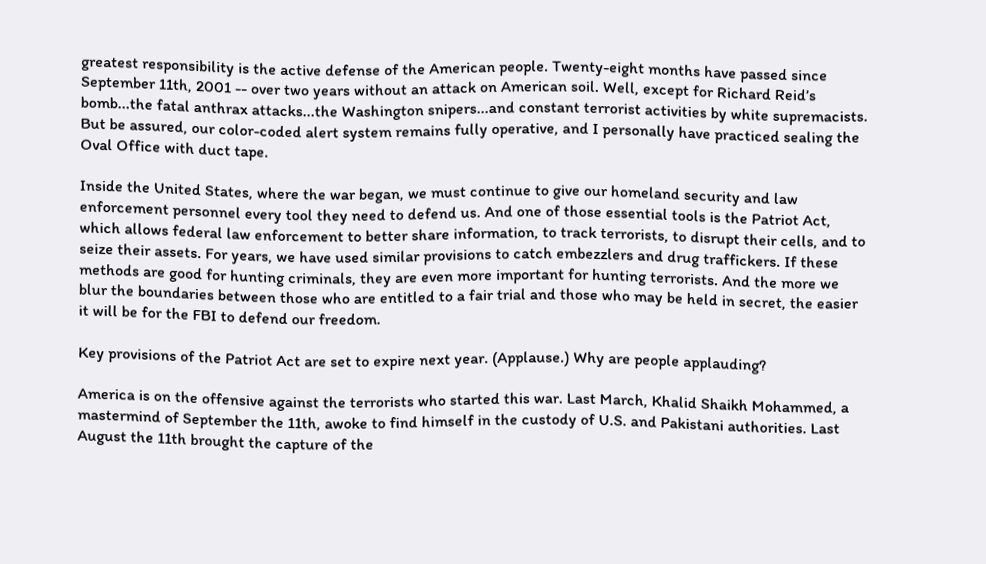greatest responsibility is the active defense of the American people. Twenty-eight months have passed since September 11th, 2001 -- over two years without an attack on American soil. Well, except for Richard Reid’s bomb...the fatal anthrax attacks...the Washington snipers...and constant terrorist activities by white supremacists. But be assured, our color-coded alert system remains fully operative, and I personally have practiced sealing the Oval Office with duct tape.

Inside the United States, where the war began, we must continue to give our homeland security and law enforcement personnel every tool they need to defend us. And one of those essential tools is the Patriot Act, which allows federal law enforcement to better share information, to track terrorists, to disrupt their cells, and to seize their assets. For years, we have used similar provisions to catch embezzlers and drug traffickers. If these methods are good for hunting criminals, they are even more important for hunting terrorists. And the more we blur the boundaries between those who are entitled to a fair trial and those who may be held in secret, the easier it will be for the FBI to defend our freedom.

Key provisions of the Patriot Act are set to expire next year. (Applause.) Why are people applauding?

America is on the offensive against the terrorists who started this war. Last March, Khalid Shaikh Mohammed, a mastermind of September the 11th, awoke to find himself in the custody of U.S. and Pakistani authorities. Last August the 11th brought the capture of the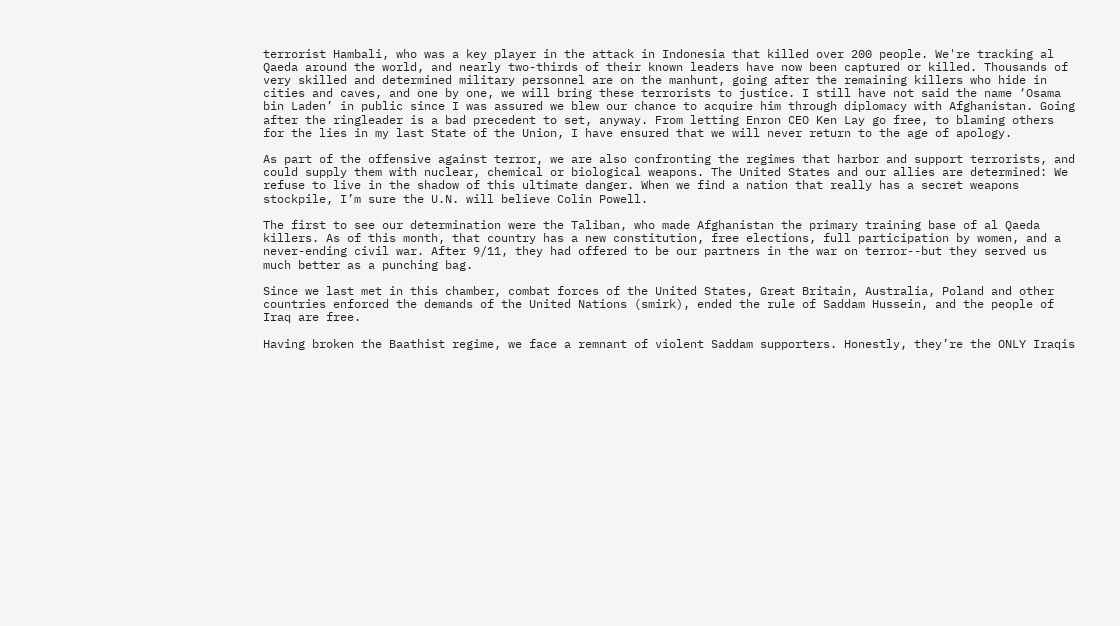terrorist Hambali, who was a key player in the attack in Indonesia that killed over 200 people. We're tracking al Qaeda around the world, and nearly two-thirds of their known leaders have now been captured or killed. Thousands of very skilled and determined military personnel are on the manhunt, going after the remaining killers who hide in cities and caves, and one by one, we will bring these terrorists to justice. I still have not said the name ‘Osama bin Laden’ in public since I was assured we blew our chance to acquire him through diplomacy with Afghanistan. Going after the ringleader is a bad precedent to set, anyway. From letting Enron CEO Ken Lay go free, to blaming others for the lies in my last State of the Union, I have ensured that we will never return to the age of apology.

As part of the offensive against terror, we are also confronting the regimes that harbor and support terrorists, and could supply them with nuclear, chemical or biological weapons. The United States and our allies are determined: We refuse to live in the shadow of this ultimate danger. When we find a nation that really has a secret weapons stockpile, I’m sure the U.N. will believe Colin Powell.

The first to see our determination were the Taliban, who made Afghanistan the primary training base of al Qaeda killers. As of this month, that country has a new constitution, free elections, full participation by women, and a never-ending civil war. After 9/11, they had offered to be our partners in the war on terror--but they served us much better as a punching bag.

Since we last met in this chamber, combat forces of the United States, Great Britain, Australia, Poland and other countries enforced the demands of the United Nations (smirk), ended the rule of Saddam Hussein, and the people of Iraq are free.

Having broken the Baathist regime, we face a remnant of violent Saddam supporters. Honestly, they’re the ONLY Iraqis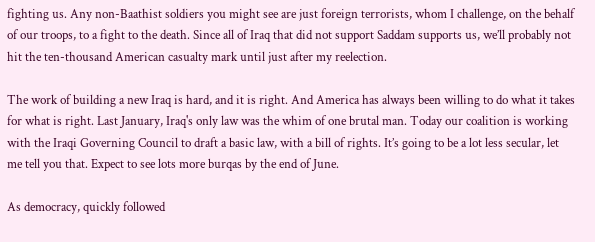fighting us. Any non-Baathist soldiers you might see are just foreign terrorists, whom I challenge, on the behalf of our troops, to a fight to the death. Since all of Iraq that did not support Saddam supports us, we’ll probably not hit the ten-thousand American casualty mark until just after my reelection.

The work of building a new Iraq is hard, and it is right. And America has always been willing to do what it takes for what is right. Last January, Iraq's only law was the whim of one brutal man. Today our coalition is working with the Iraqi Governing Council to draft a basic law, with a bill of rights. It’s going to be a lot less secular, let me tell you that. Expect to see lots more burqas by the end of June.

As democracy, quickly followed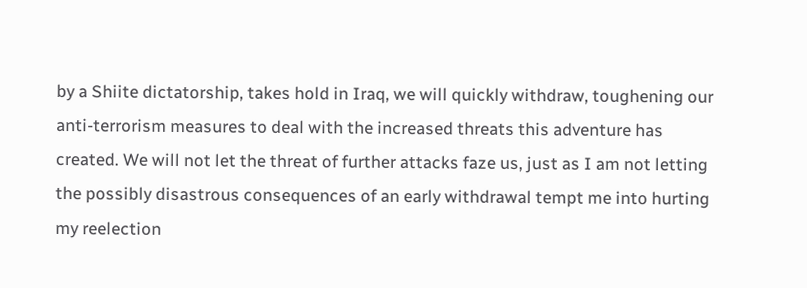by a Shiite dictatorship, takes hold in Iraq, we will quickly withdraw, toughening our anti-terrorism measures to deal with the increased threats this adventure has created. We will not let the threat of further attacks faze us, just as I am not letting the possibly disastrous consequences of an early withdrawal tempt me into hurting my reelection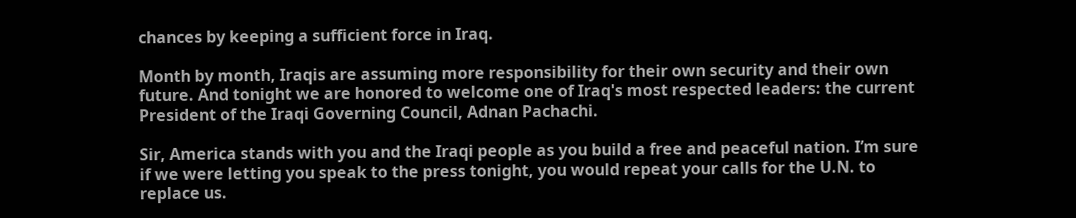chances by keeping a sufficient force in Iraq.

Month by month, Iraqis are assuming more responsibility for their own security and their own future. And tonight we are honored to welcome one of Iraq's most respected leaders: the current President of the Iraqi Governing Council, Adnan Pachachi.

Sir, America stands with you and the Iraqi people as you build a free and peaceful nation. I’m sure if we were letting you speak to the press tonight, you would repeat your calls for the U.N. to replace us.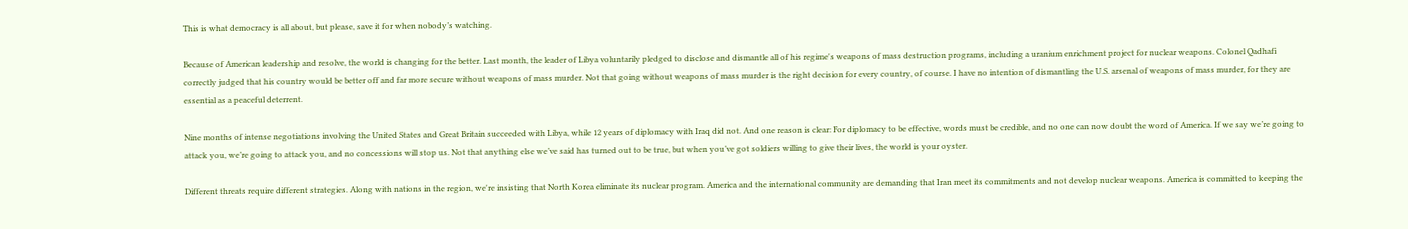This is what democracy is all about, but please, save it for when nobody’s watching.

Because of American leadership and resolve, the world is changing for the better. Last month, the leader of Libya voluntarily pledged to disclose and dismantle all of his regime's weapons of mass destruction programs, including a uranium enrichment project for nuclear weapons. Colonel Qadhafi correctly judged that his country would be better off and far more secure without weapons of mass murder. Not that going without weapons of mass murder is the right decision for every country, of course. I have no intention of dismantling the U.S. arsenal of weapons of mass murder, for they are essential as a peaceful deterrent.

Nine months of intense negotiations involving the United States and Great Britain succeeded with Libya, while 12 years of diplomacy with Iraq did not. And one reason is clear: For diplomacy to be effective, words must be credible, and no one can now doubt the word of America. If we say we’re going to attack you, we’re going to attack you, and no concessions will stop us. Not that anything else we’ve said has turned out to be true, but when you’ve got soldiers willing to give their lives, the world is your oyster.

Different threats require different strategies. Along with nations in the region, we're insisting that North Korea eliminate its nuclear program. America and the international community are demanding that Iran meet its commitments and not develop nuclear weapons. America is committed to keeping the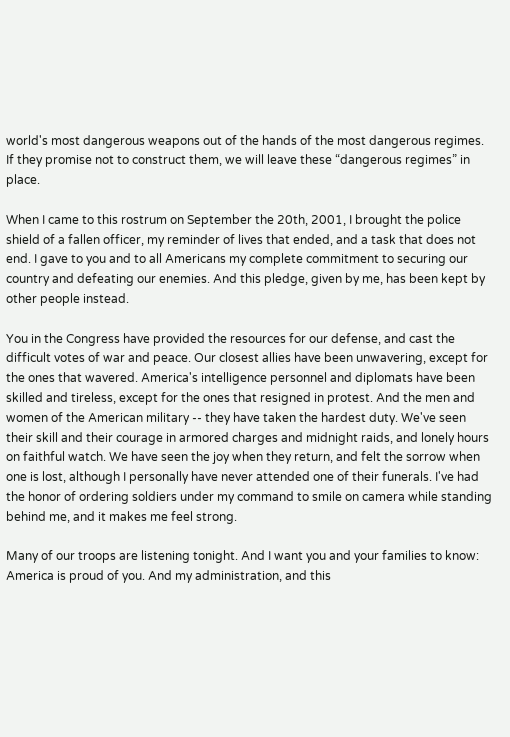world's most dangerous weapons out of the hands of the most dangerous regimes. If they promise not to construct them, we will leave these “dangerous regimes” in place.

When I came to this rostrum on September the 20th, 2001, I brought the police shield of a fallen officer, my reminder of lives that ended, and a task that does not end. I gave to you and to all Americans my complete commitment to securing our country and defeating our enemies. And this pledge, given by me, has been kept by other people instead.

You in the Congress have provided the resources for our defense, and cast the difficult votes of war and peace. Our closest allies have been unwavering, except for the ones that wavered. America's intelligence personnel and diplomats have been skilled and tireless, except for the ones that resigned in protest. And the men and women of the American military -- they have taken the hardest duty. We've seen their skill and their courage in armored charges and midnight raids, and lonely hours on faithful watch. We have seen the joy when they return, and felt the sorrow when one is lost, although I personally have never attended one of their funerals. I've had the honor of ordering soldiers under my command to smile on camera while standing behind me, and it makes me feel strong.

Many of our troops are listening tonight. And I want you and your families to know: America is proud of you. And my administration, and this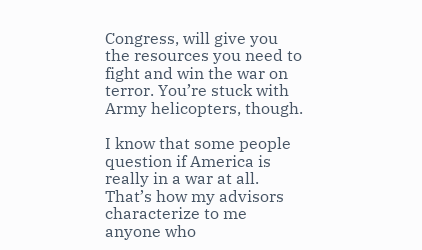Congress, will give you the resources you need to fight and win the war on terror. You’re stuck with Army helicopters, though.

I know that some people question if America is really in a war at all. That’s how my advisors characterize to me anyone who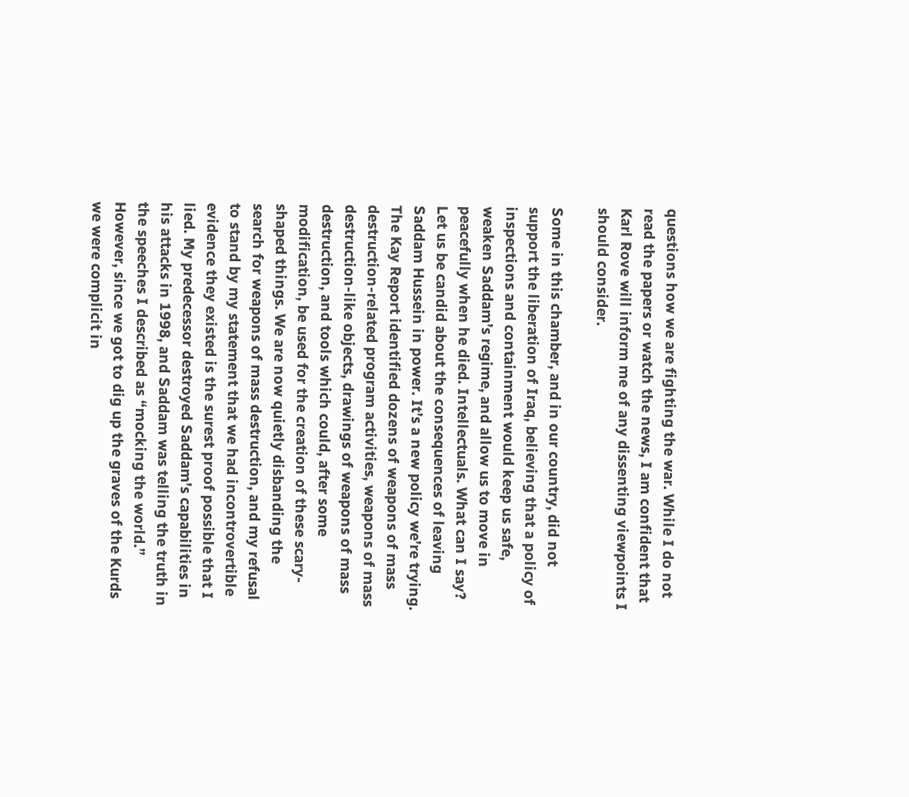questions how we are fighting the war. While I do not read the papers or watch the news, I am confident that Karl Rove will inform me of any dissenting viewpoints I should consider.

Some in this chamber, and in our country, did not support the liberation of Iraq, believing that a policy of inspections and containment would keep us safe, weaken Saddam’s regime, and allow us to move in peacefully when he died. Intellectuals. What can I say? Let us be candid about the consequences of leaving Saddam Hussein in power. It’s a new policy we’re trying. The Kay Report identified dozens of weapons of mass destruction-related program activities, weapons of mass destruction-like objects, drawings of weapons of mass destruction, and tools which could, after some modification, be used for the creation of these scary-shaped things. We are now quietly disbanding the search for weapons of mass destruction, and my refusal to stand by my statement that we had incontrovertible evidence they existed is the surest proof possible that I lied. My predecessor destroyed Saddam’s capabilities in his attacks in 1998, and Saddam was telling the truth in the speeches I described as “mocking the world.” However, since we got to dig up the graves of the Kurds we were complicit in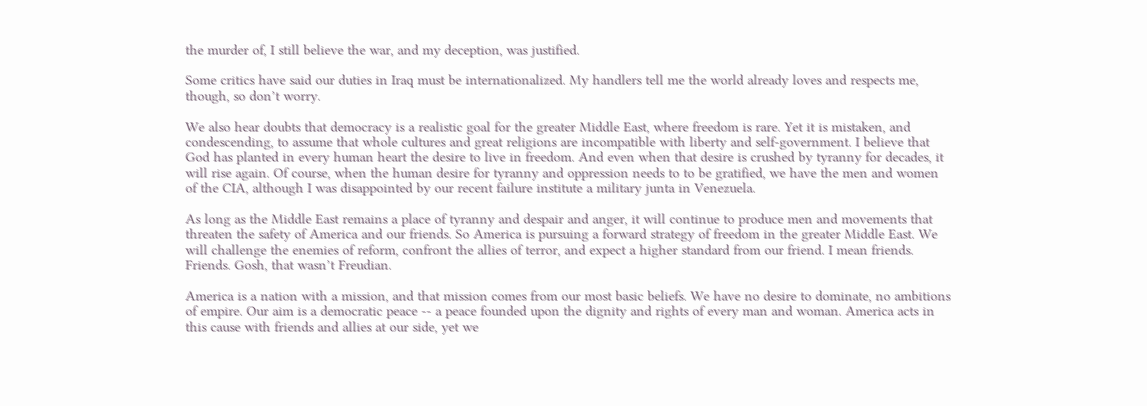the murder of, I still believe the war, and my deception, was justified.

Some critics have said our duties in Iraq must be internationalized. My handlers tell me the world already loves and respects me, though, so don’t worry.

We also hear doubts that democracy is a realistic goal for the greater Middle East, where freedom is rare. Yet it is mistaken, and condescending, to assume that whole cultures and great religions are incompatible with liberty and self-government. I believe that God has planted in every human heart the desire to live in freedom. And even when that desire is crushed by tyranny for decades, it will rise again. Of course, when the human desire for tyranny and oppression needs to to be gratified, we have the men and women of the CIA, although I was disappointed by our recent failure institute a military junta in Venezuela.

As long as the Middle East remains a place of tyranny and despair and anger, it will continue to produce men and movements that threaten the safety of America and our friends. So America is pursuing a forward strategy of freedom in the greater Middle East. We will challenge the enemies of reform, confront the allies of terror, and expect a higher standard from our friend. I mean friends. Friends. Gosh, that wasn’t Freudian.

America is a nation with a mission, and that mission comes from our most basic beliefs. We have no desire to dominate, no ambitions of empire. Our aim is a democratic peace -- a peace founded upon the dignity and rights of every man and woman. America acts in this cause with friends and allies at our side, yet we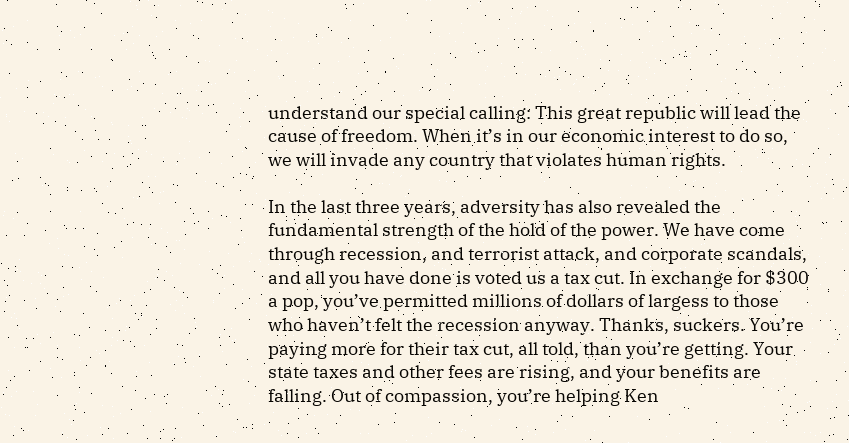understand our special calling: This great republic will lead the cause of freedom. When it’s in our economic interest to do so, we will invade any country that violates human rights.

In the last three years, adversity has also revealed the fundamental strength of the hold of the power. We have come through recession, and terrorist attack, and corporate scandals, and all you have done is voted us a tax cut. In exchange for $300 a pop, you’ve permitted millions of dollars of largess to those who haven’t felt the recession anyway. Thanks, suckers. You’re paying more for their tax cut, all told, than you’re getting. Your state taxes and other fees are rising, and your benefits are falling. Out of compassion, you’re helping Ken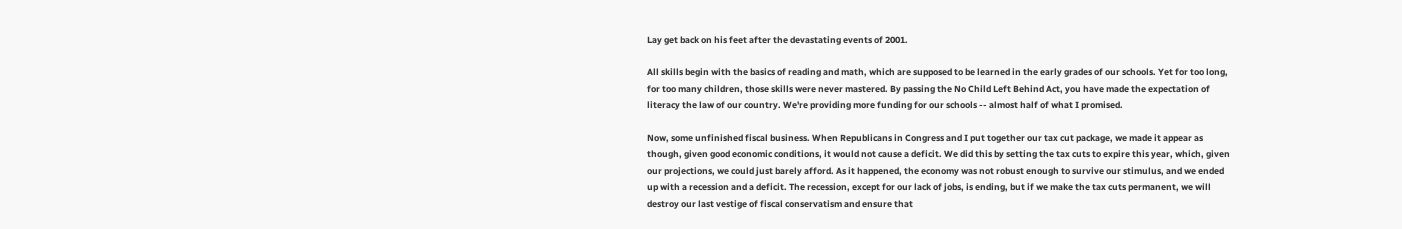Lay get back on his feet after the devastating events of 2001.

All skills begin with the basics of reading and math, which are supposed to be learned in the early grades of our schools. Yet for too long, for too many children, those skills were never mastered. By passing the No Child Left Behind Act, you have made the expectation of literacy the law of our country. We're providing more funding for our schools -- almost half of what I promised.

Now, some unfinished fiscal business. When Republicans in Congress and I put together our tax cut package, we made it appear as though, given good economic conditions, it would not cause a deficit. We did this by setting the tax cuts to expire this year, which, given our projections, we could just barely afford. As it happened, the economy was not robust enough to survive our stimulus, and we ended up with a recession and a deficit. The recession, except for our lack of jobs, is ending, but if we make the tax cuts permanent, we will destroy our last vestige of fiscal conservatism and ensure that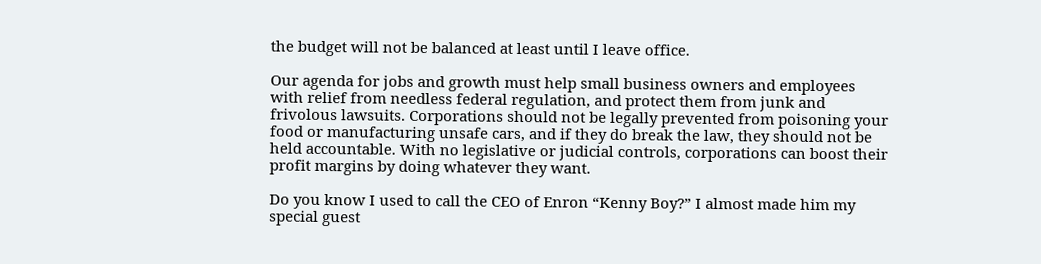the budget will not be balanced at least until I leave office.

Our agenda for jobs and growth must help small business owners and employees with relief from needless federal regulation, and protect them from junk and frivolous lawsuits. Corporations should not be legally prevented from poisoning your food or manufacturing unsafe cars, and if they do break the law, they should not be held accountable. With no legislative or judicial controls, corporations can boost their profit margins by doing whatever they want.

Do you know I used to call the CEO of Enron “Kenny Boy?” I almost made him my special guest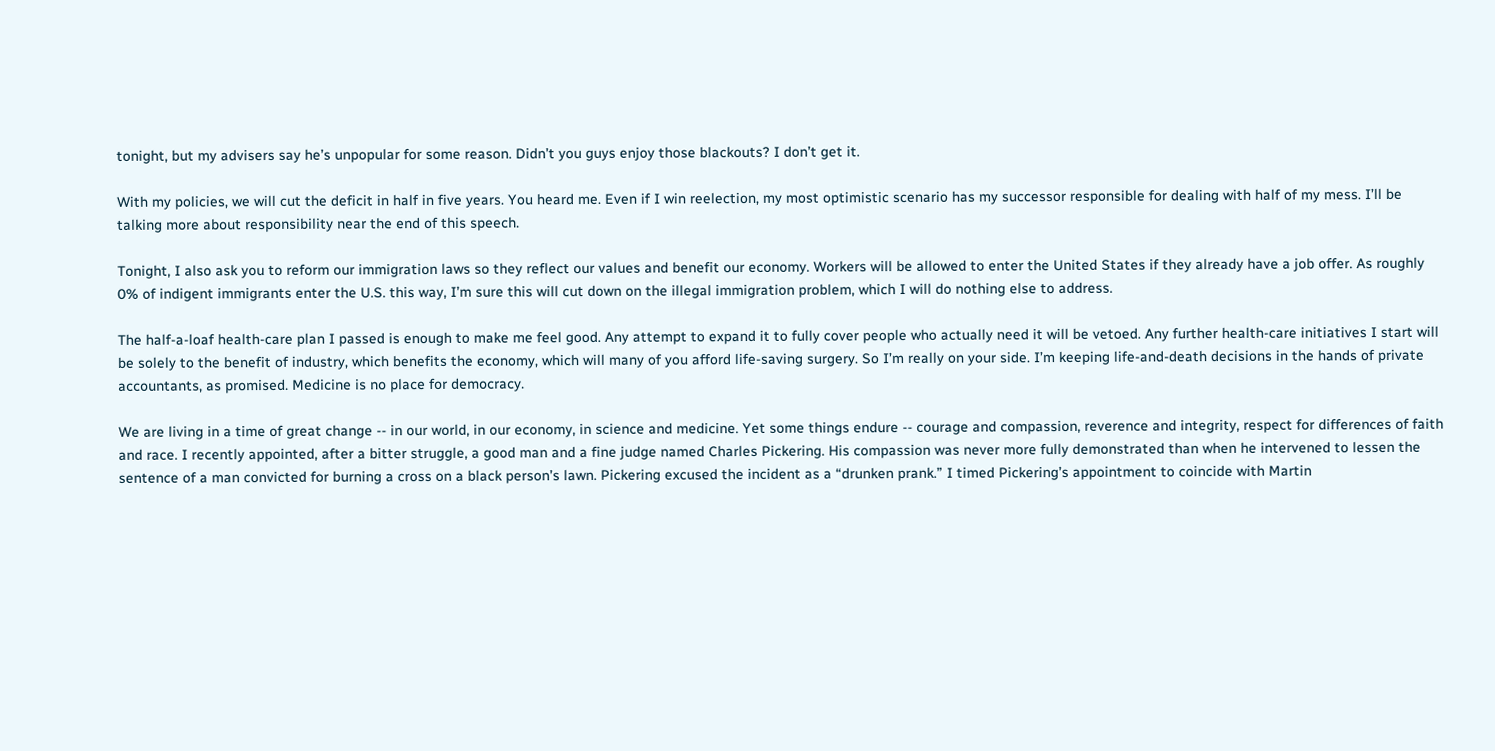tonight, but my advisers say he’s unpopular for some reason. Didn’t you guys enjoy those blackouts? I don’t get it.

With my policies, we will cut the deficit in half in five years. You heard me. Even if I win reelection, my most optimistic scenario has my successor responsible for dealing with half of my mess. I’ll be talking more about responsibility near the end of this speech.

Tonight, I also ask you to reform our immigration laws so they reflect our values and benefit our economy. Workers will be allowed to enter the United States if they already have a job offer. As roughly 0% of indigent immigrants enter the U.S. this way, I’m sure this will cut down on the illegal immigration problem, which I will do nothing else to address.

The half-a-loaf health-care plan I passed is enough to make me feel good. Any attempt to expand it to fully cover people who actually need it will be vetoed. Any further health-care initiatives I start will be solely to the benefit of industry, which benefits the economy, which will many of you afford life-saving surgery. So I’m really on your side. I’m keeping life-and-death decisions in the hands of private accountants, as promised. Medicine is no place for democracy.

We are living in a time of great change -- in our world, in our economy, in science and medicine. Yet some things endure -- courage and compassion, reverence and integrity, respect for differences of faith and race. I recently appointed, after a bitter struggle, a good man and a fine judge named Charles Pickering. His compassion was never more fully demonstrated than when he intervened to lessen the sentence of a man convicted for burning a cross on a black person’s lawn. Pickering excused the incident as a “drunken prank.” I timed Pickering’s appointment to coincide with Martin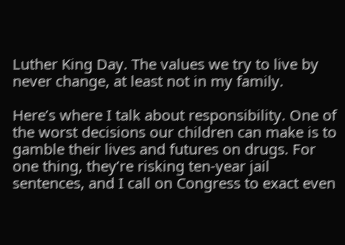Luther King Day. The values we try to live by never change, at least not in my family.

Here’s where I talk about responsibility. One of the worst decisions our children can make is to gamble their lives and futures on drugs. For one thing, they’re risking ten-year jail sentences, and I call on Congress to exact even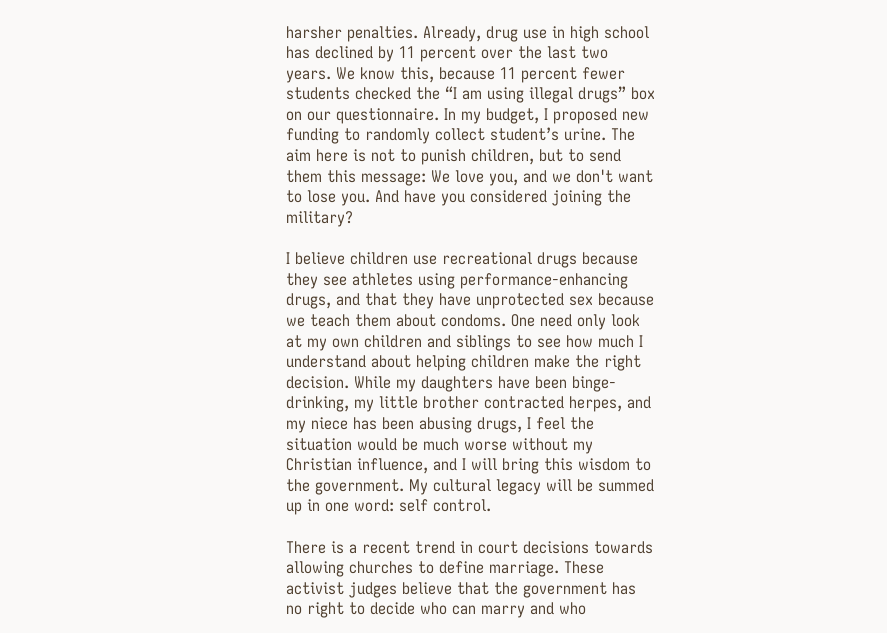harsher penalties. Already, drug use in high school has declined by 11 percent over the last two years. We know this, because 11 percent fewer students checked the “I am using illegal drugs” box on our questionnaire. In my budget, I proposed new funding to randomly collect student’s urine. The aim here is not to punish children, but to send them this message: We love you, and we don't want to lose you. And have you considered joining the military?

I believe children use recreational drugs because they see athletes using performance-enhancing drugs, and that they have unprotected sex because we teach them about condoms. One need only look at my own children and siblings to see how much I understand about helping children make the right decision. While my daughters have been binge-drinking, my little brother contracted herpes, and my niece has been abusing drugs, I feel the situation would be much worse without my Christian influence, and I will bring this wisdom to the government. My cultural legacy will be summed up in one word: self control.

There is a recent trend in court decisions towards allowing churches to define marriage. These activist judges believe that the government has no right to decide who can marry and who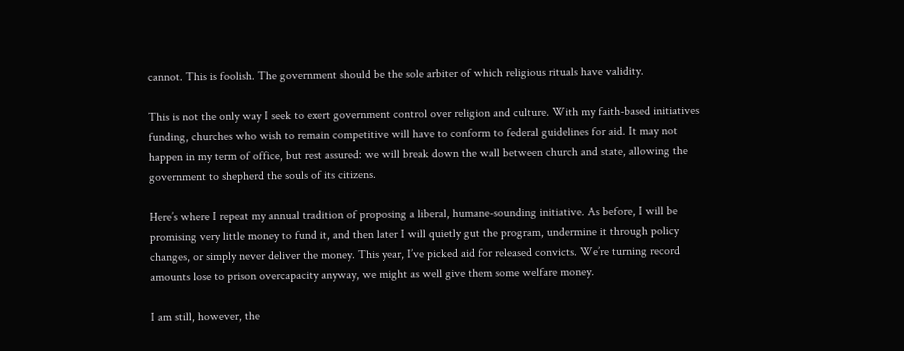cannot. This is foolish. The government should be the sole arbiter of which religious rituals have validity.

This is not the only way I seek to exert government control over religion and culture. With my faith-based initiatives funding, churches who wish to remain competitive will have to conform to federal guidelines for aid. It may not happen in my term of office, but rest assured: we will break down the wall between church and state, allowing the government to shepherd the souls of its citizens.

Here’s where I repeat my annual tradition of proposing a liberal, humane-sounding initiative. As before, I will be promising very little money to fund it, and then later I will quietly gut the program, undermine it through policy changes, or simply never deliver the money. This year, I’ve picked aid for released convicts. We’re turning record amounts lose to prison overcapacity anyway, we might as well give them some welfare money.

I am still, however, the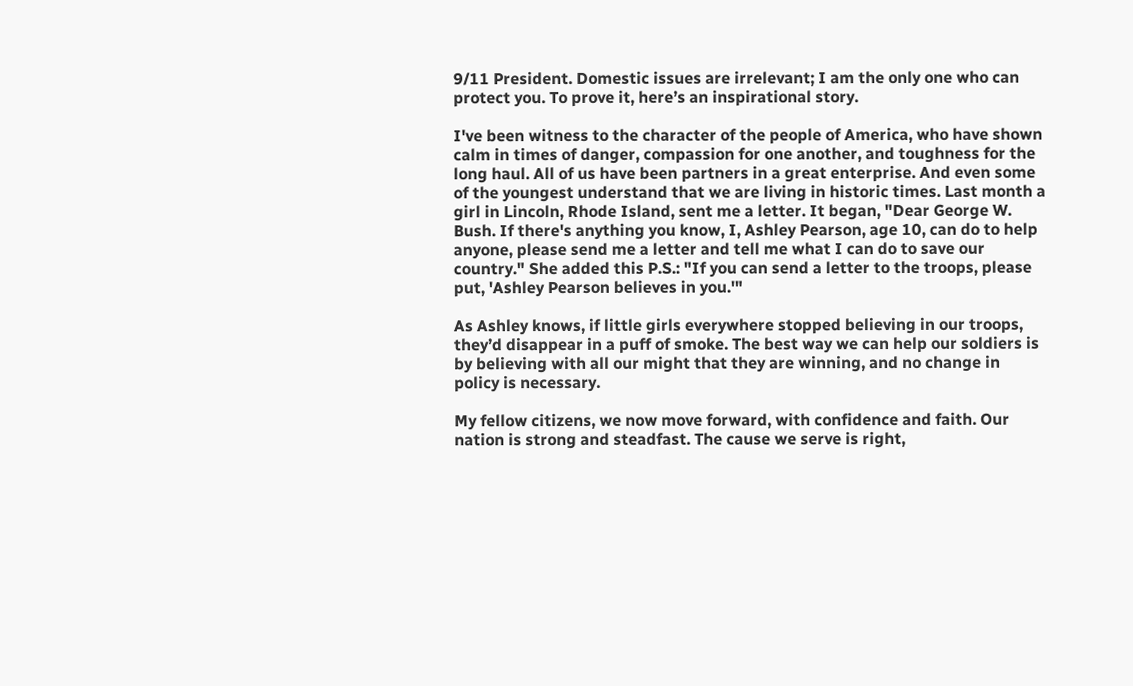9/11 President. Domestic issues are irrelevant; I am the only one who can protect you. To prove it, here’s an inspirational story.

I've been witness to the character of the people of America, who have shown calm in times of danger, compassion for one another, and toughness for the long haul. All of us have been partners in a great enterprise. And even some of the youngest understand that we are living in historic times. Last month a girl in Lincoln, Rhode Island, sent me a letter. It began, "Dear George W. Bush. If there's anything you know, I, Ashley Pearson, age 10, can do to help anyone, please send me a letter and tell me what I can do to save our country." She added this P.S.: "If you can send a letter to the troops, please put, 'Ashley Pearson believes in you.'"

As Ashley knows, if little girls everywhere stopped believing in our troops, they’d disappear in a puff of smoke. The best way we can help our soldiers is by believing with all our might that they are winning, and no change in policy is necessary.

My fellow citizens, we now move forward, with confidence and faith. Our nation is strong and steadfast. The cause we serve is right,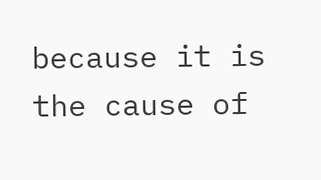because it is the cause of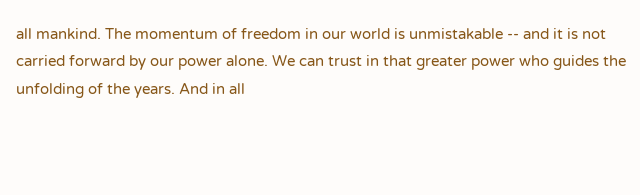all mankind. The momentum of freedom in our world is unmistakable -- and it is not carried forward by our power alone. We can trust in that greater power who guides the unfolding of the years. And in all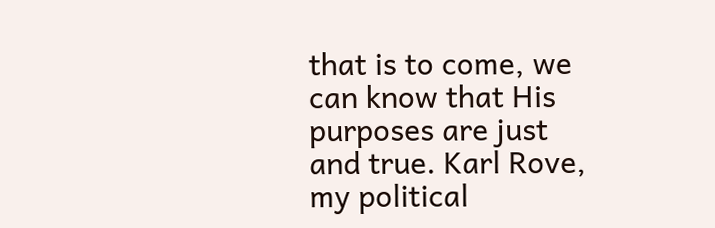that is to come, we can know that His purposes are just and true. Karl Rove, my political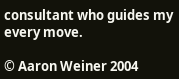consultant who guides my every move.

© Aaron Weiner 2004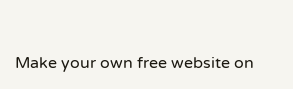Make your own free website on